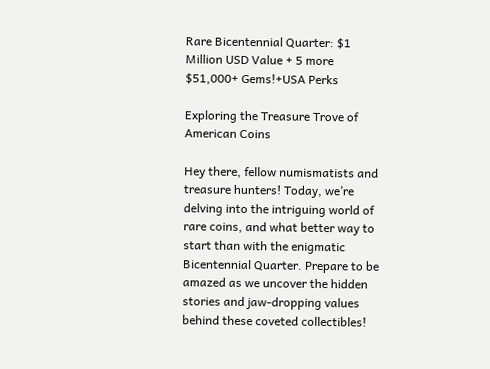Rare Bicentennial Quarter: $1 Million USD Value + 5 more $51,000+ Gems!+USA Perks

Exploring the Treasure Trove of American Coins

Hey there, fellow numismatists and treasure hunters! Today, we’re delving into the intriguing world of rare coins, and what better way to start than with the enigmatic Bicentennial Quarter. Prepare to be amazed as we uncover the hidden stories and jaw-dropping values behind these coveted collectibles!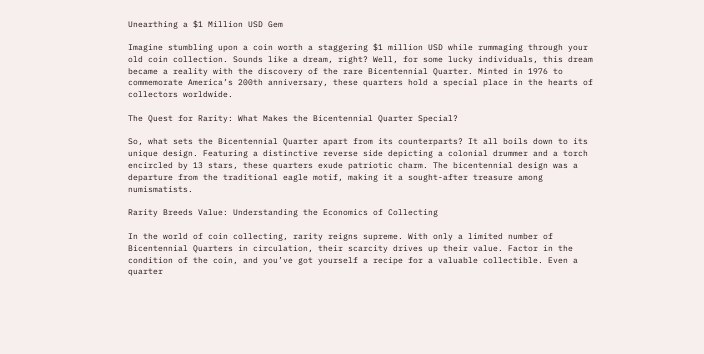Unearthing a $1 Million USD Gem

Imagine stumbling upon a coin worth a staggering $1 million USD while rummaging through your old coin collection. Sounds like a dream, right? Well, for some lucky individuals, this dream became a reality with the discovery of the rare Bicentennial Quarter. Minted in 1976 to commemorate America’s 200th anniversary, these quarters hold a special place in the hearts of collectors worldwide.

The Quest for Rarity: What Makes the Bicentennial Quarter Special?

So, what sets the Bicentennial Quarter apart from its counterparts? It all boils down to its unique design. Featuring a distinctive reverse side depicting a colonial drummer and a torch encircled by 13 stars, these quarters exude patriotic charm. The bicentennial design was a departure from the traditional eagle motif, making it a sought-after treasure among numismatists.

Rarity Breeds Value: Understanding the Economics of Collecting

In the world of coin collecting, rarity reigns supreme. With only a limited number of Bicentennial Quarters in circulation, their scarcity drives up their value. Factor in the condition of the coin, and you’ve got yourself a recipe for a valuable collectible. Even a quarter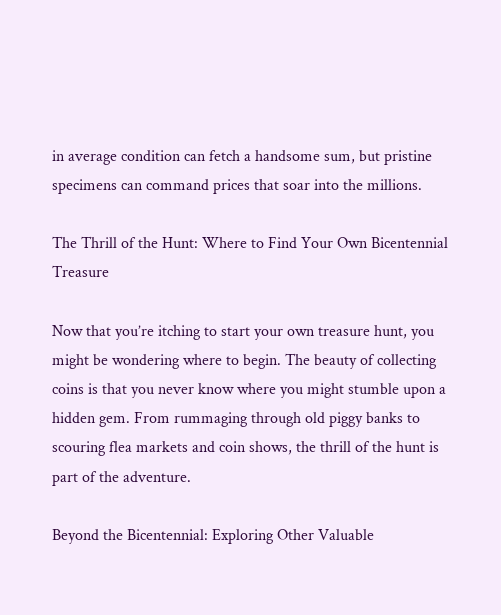in average condition can fetch a handsome sum, but pristine specimens can command prices that soar into the millions.

The Thrill of the Hunt: Where to Find Your Own Bicentennial Treasure

Now that you’re itching to start your own treasure hunt, you might be wondering where to begin. The beauty of collecting coins is that you never know where you might stumble upon a hidden gem. From rummaging through old piggy banks to scouring flea markets and coin shows, the thrill of the hunt is part of the adventure.

Beyond the Bicentennial: Exploring Other Valuable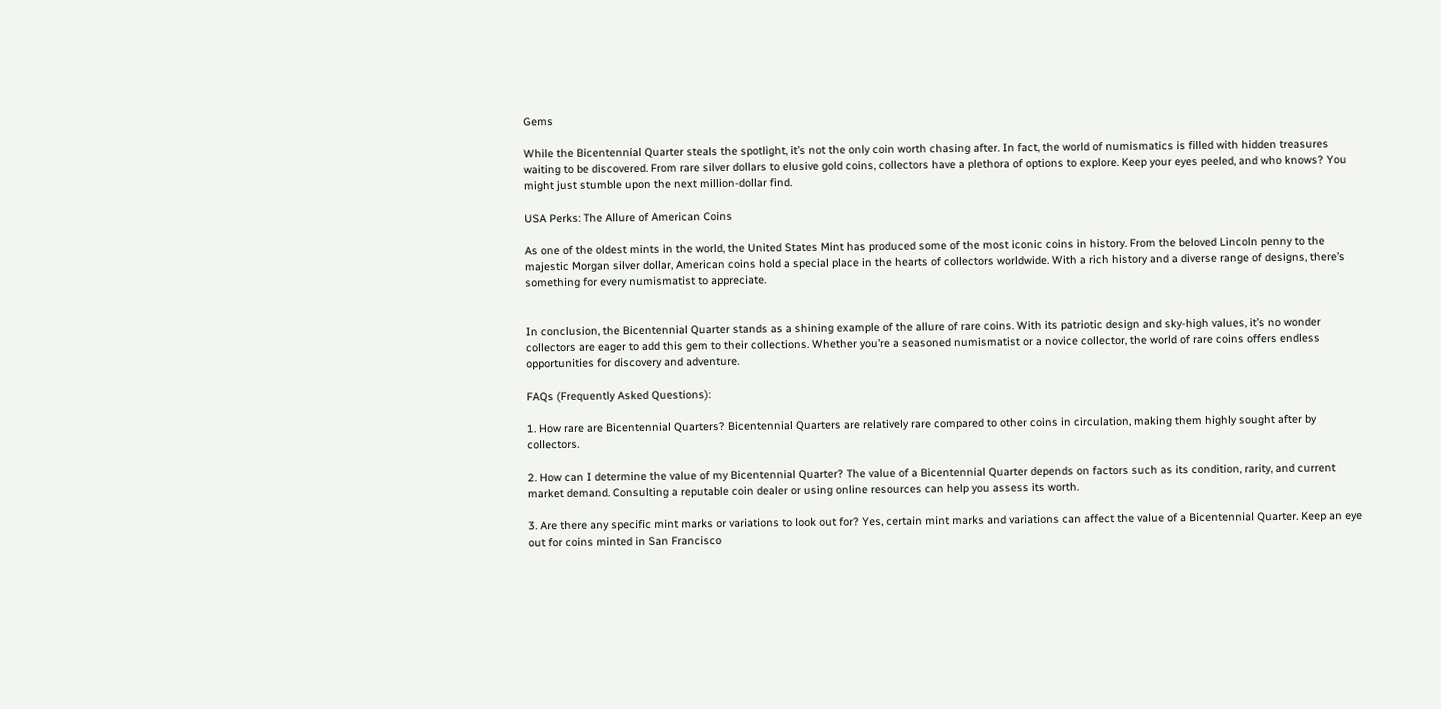Gems

While the Bicentennial Quarter steals the spotlight, it’s not the only coin worth chasing after. In fact, the world of numismatics is filled with hidden treasures waiting to be discovered. From rare silver dollars to elusive gold coins, collectors have a plethora of options to explore. Keep your eyes peeled, and who knows? You might just stumble upon the next million-dollar find.

USA Perks: The Allure of American Coins

As one of the oldest mints in the world, the United States Mint has produced some of the most iconic coins in history. From the beloved Lincoln penny to the majestic Morgan silver dollar, American coins hold a special place in the hearts of collectors worldwide. With a rich history and a diverse range of designs, there’s something for every numismatist to appreciate.


In conclusion, the Bicentennial Quarter stands as a shining example of the allure of rare coins. With its patriotic design and sky-high values, it’s no wonder collectors are eager to add this gem to their collections. Whether you’re a seasoned numismatist or a novice collector, the world of rare coins offers endless opportunities for discovery and adventure.

FAQs (Frequently Asked Questions):

1. How rare are Bicentennial Quarters? Bicentennial Quarters are relatively rare compared to other coins in circulation, making them highly sought after by collectors.

2. How can I determine the value of my Bicentennial Quarter? The value of a Bicentennial Quarter depends on factors such as its condition, rarity, and current market demand. Consulting a reputable coin dealer or using online resources can help you assess its worth.

3. Are there any specific mint marks or variations to look out for? Yes, certain mint marks and variations can affect the value of a Bicentennial Quarter. Keep an eye out for coins minted in San Francisco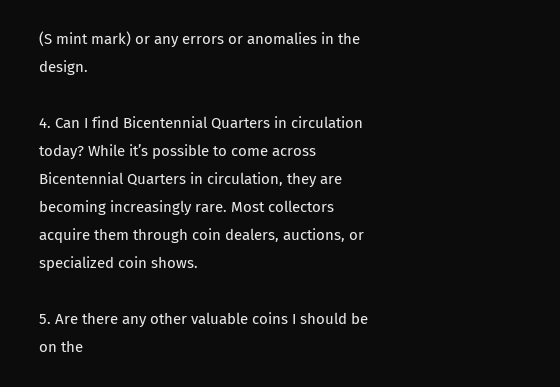(S mint mark) or any errors or anomalies in the design.

4. Can I find Bicentennial Quarters in circulation today? While it’s possible to come across Bicentennial Quarters in circulation, they are becoming increasingly rare. Most collectors acquire them through coin dealers, auctions, or specialized coin shows.

5. Are there any other valuable coins I should be on the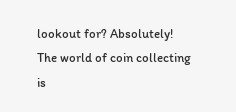lookout for? Absolutely! The world of coin collecting is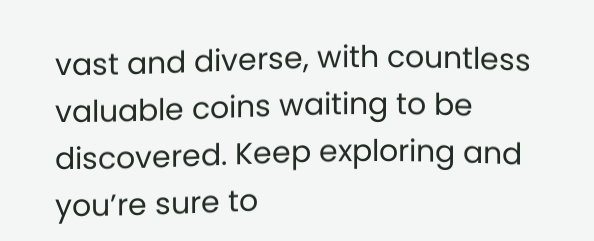vast and diverse, with countless valuable coins waiting to be discovered. Keep exploring and you’re sure to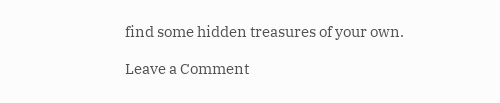find some hidden treasures of your own.

Leave a Comment